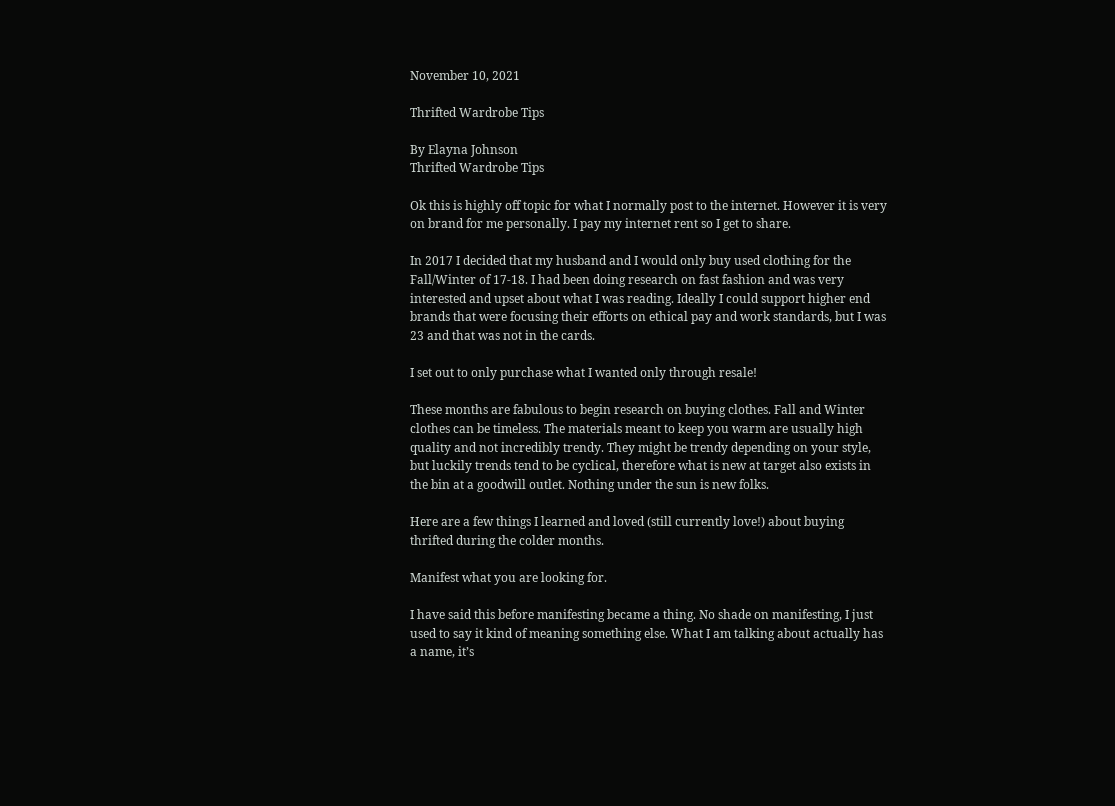November 10, 2021

Thrifted Wardrobe Tips

By Elayna Johnson
Thrifted Wardrobe Tips

Ok this is highly off topic for what I normally post to the internet. However it is very on brand for me personally. I pay my internet rent so I get to share.

In 2017 I decided that my husband and I would only buy used clothing for the Fall/Winter of 17-18. I had been doing research on fast fashion and was very interested and upset about what I was reading. Ideally I could support higher end brands that were focusing their efforts on ethical pay and work standards, but I was 23 and that was not in the cards.

I set out to only purchase what I wanted only through resale!

These months are fabulous to begin research on buying clothes. Fall and Winter clothes can be timeless. The materials meant to keep you warm are usually high quality and not incredibly trendy. They might be trendy depending on your style, but luckily trends tend to be cyclical, therefore what is new at target also exists in the bin at a goodwill outlet. Nothing under the sun is new folks.

Here are a few things I learned and loved (still currently love!) about buying thrifted during the colder months.

Manifest what you are looking for.

I have said this before manifesting became a thing. No shade on manifesting, I just used to say it kind of meaning something else. What I am talking about actually has a name, it’s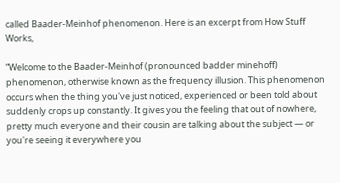called Baader-Meinhof phenomenon. Here is an excerpt from How Stuff Works,

“Welcome to the Baader-Meinhof (pronounced badder minehoff) phenomenon, otherwise known as the frequency illusion. This phenomenon occurs when the thing you've just noticed, experienced or been told about suddenly crops up constantly. It gives you the feeling that out of nowhere, pretty much everyone and their cousin are talking about the subject — or you're seeing it everywhere you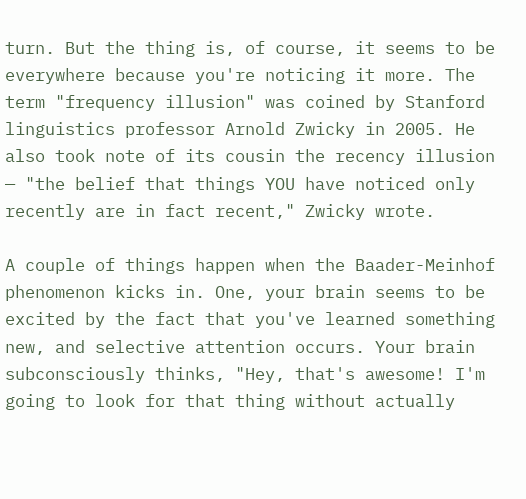turn. But the thing is, of course, it seems to be everywhere because you're noticing it more. The term "frequency illusion" was coined by Stanford linguistics professor Arnold Zwicky in 2005. He also took note of its cousin the recency illusion — "the belief that things YOU have noticed only recently are in fact recent," Zwicky wrote.

A couple of things happen when the Baader-Meinhof phenomenon kicks in. One, your brain seems to be excited by the fact that you've learned something new, and selective attention occurs. Your brain subconsciously thinks, "Hey, that's awesome! I'm going to look for that thing without actually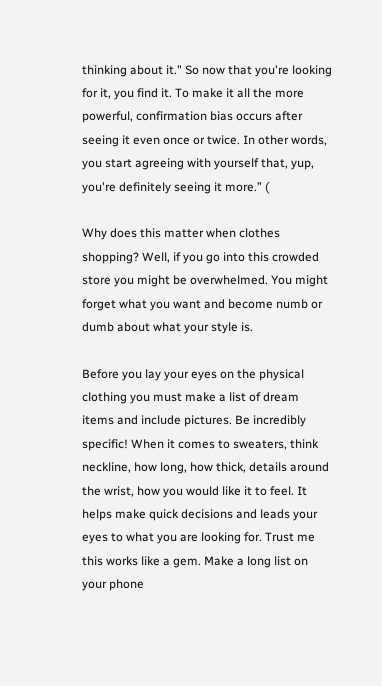thinking about it." So now that you're looking for it, you find it. To make it all the more powerful, confirmation bias occurs after seeing it even once or twice. In other words, you start agreeing with yourself that, yup, you're definitely seeing it more.” (

Why does this matter when clothes shopping? Well, if you go into this crowded store you might be overwhelmed. You might forget what you want and become numb or dumb about what your style is.

Before you lay your eyes on the physical clothing you must make a list of dream items and include pictures. Be incredibly specific! When it comes to sweaters, think neckline, how long, how thick, details around the wrist, how you would like it to feel. It helps make quick decisions and leads your eyes to what you are looking for. Trust me this works like a gem. Make a long list on your phone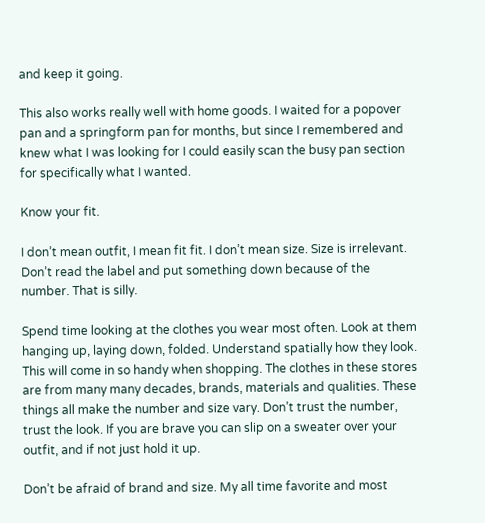and keep it going.

This also works really well with home goods. I waited for a popover pan and a springform pan for months, but since I remembered and knew what I was looking for I could easily scan the busy pan section for specifically what I wanted.

Know your fit.

I don’t mean outfit, I mean fit fit. I don’t mean size. Size is irrelevant. Don’t read the label and put something down because of the number. That is silly.

Spend time looking at the clothes you wear most often. Look at them hanging up, laying down, folded. Understand spatially how they look. This will come in so handy when shopping. The clothes in these stores are from many many decades, brands, materials and qualities. These things all make the number and size vary. Don’t trust the number, trust the look. If you are brave you can slip on a sweater over your outfit, and if not just hold it up.

Don’t be afraid of brand and size. My all time favorite and most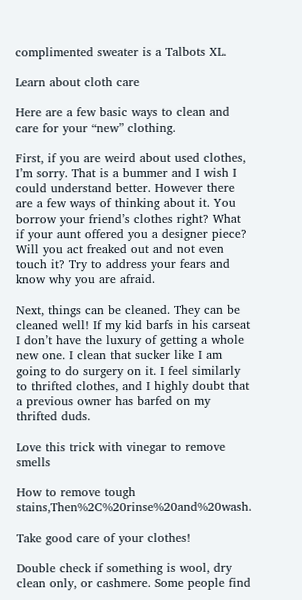complimented sweater is a Talbots XL.

Learn about cloth care

Here are a few basic ways to clean and care for your “new” clothing.

First, if you are weird about used clothes, I’m sorry. That is a bummer and I wish I could understand better. However there are a few ways of thinking about it. You borrow your friend’s clothes right? What if your aunt offered you a designer piece? Will you act freaked out and not even touch it? Try to address your fears and know why you are afraid.

Next, things can be cleaned. They can be cleaned well! If my kid barfs in his carseat I don’t have the luxury of getting a whole new one. I clean that sucker like I am going to do surgery on it. I feel similarly to thrifted clothes, and I highly doubt that a previous owner has barfed on my thrifted duds.

Love this trick with vinegar to remove smells

How to remove tough stains,Then%2C%20rinse%20and%20wash.

Take good care of your clothes!

Double check if something is wool, dry clean only, or cashmere. Some people find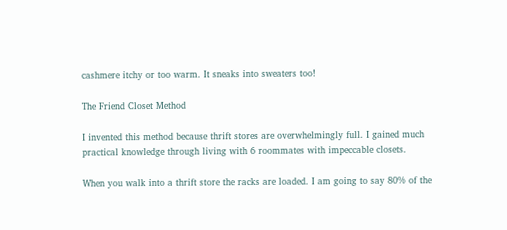cashmere itchy or too warm. It sneaks into sweaters too!

The Friend Closet Method

I invented this method because thrift stores are overwhelmingly full. I gained much practical knowledge through living with 6 roommates with impeccable closets.

When you walk into a thrift store the racks are loaded. I am going to say 80% of the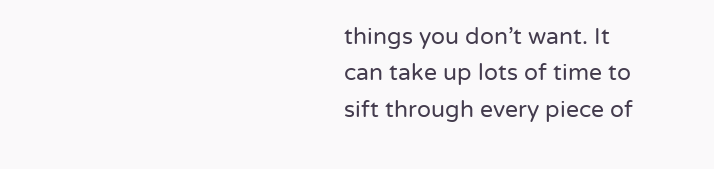things you don’t want. It can take up lots of time to sift through every piece of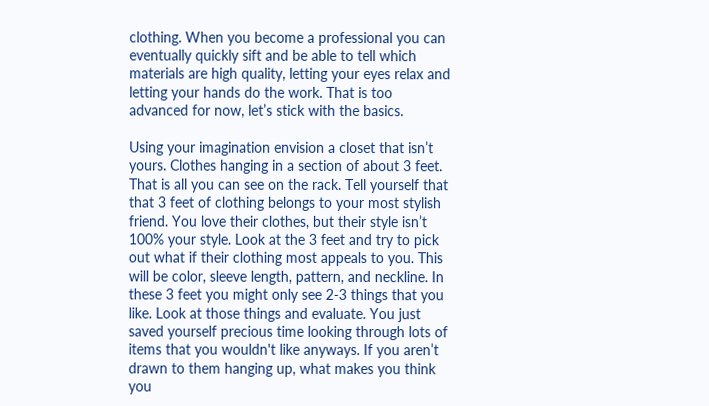clothing. When you become a professional you can eventually quickly sift and be able to tell which materials are high quality, letting your eyes relax and letting your hands do the work. That is too advanced for now, let’s stick with the basics.

Using your imagination envision a closet that isn’t yours. Clothes hanging in a section of about 3 feet. That is all you can see on the rack. Tell yourself that that 3 feet of clothing belongs to your most stylish friend. You love their clothes, but their style isn’t 100% your style. Look at the 3 feet and try to pick out what if their clothing most appeals to you. This will be color, sleeve length, pattern, and neckline. In these 3 feet you might only see 2-3 things that you like. Look at those things and evaluate. You just saved yourself precious time looking through lots of items that you wouldn't like anyways. If you aren’t drawn to them hanging up, what makes you think you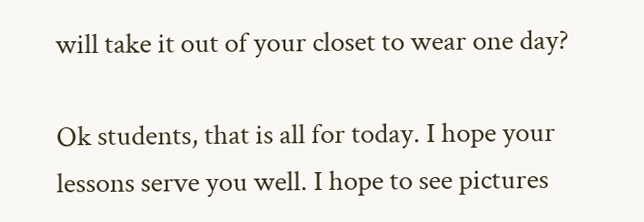will take it out of your closet to wear one day?

Ok students, that is all for today. I hope your lessons serve you well. I hope to see pictures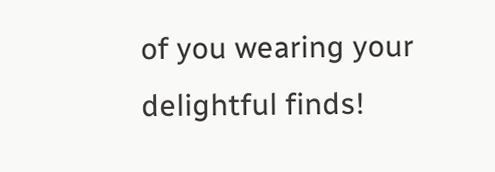of you wearing your delightful finds!